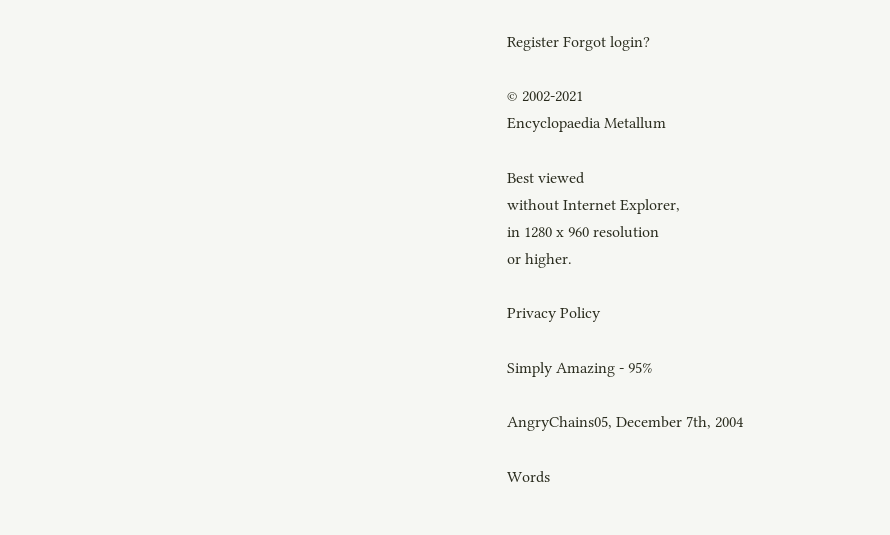Register Forgot login?

© 2002-2021
Encyclopaedia Metallum

Best viewed
without Internet Explorer,
in 1280 x 960 resolution
or higher.

Privacy Policy

Simply Amazing - 95%

AngryChains05, December 7th, 2004

Words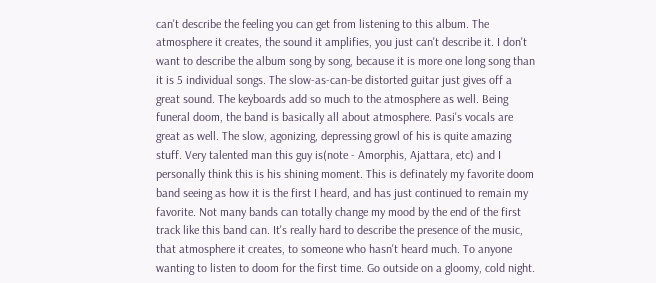can't describe the feeling you can get from listening to this album. The atmosphere it creates, the sound it amplifies, you just can't describe it. I don't want to describe the album song by song, because it is more one long song than it is 5 individual songs. The slow-as-can-be distorted guitar just gives off a great sound. The keyboards add so much to the atmosphere as well. Being funeral doom, the band is basically all about atmosphere. Pasi's vocals are great as well. The slow, agonizing, depressing growl of his is quite amazing stuff. Very talented man this guy is(note - Amorphis, Ajattara, etc) and I personally think this is his shining moment. This is definately my favorite doom band seeing as how it is the first I heard, and has just continued to remain my favorite. Not many bands can totally change my mood by the end of the first track like this band can. It's really hard to describe the presence of the music, that atmosphere it creates, to someone who hasn't heard much. To anyone wanting to listen to doom for the first time. Go outside on a gloomy, cold night.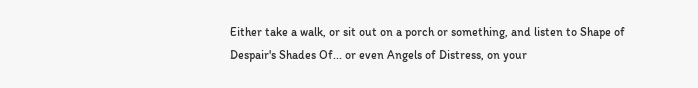Either take a walk, or sit out on a porch or something, and listen to Shape of Despair's Shades Of... or even Angels of Distress, on your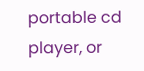portable cd player, or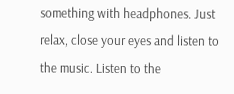something with headphones. Just relax, close your eyes and listen to the music. Listen to the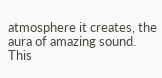atmosphere it creates, the aura of amazing sound. This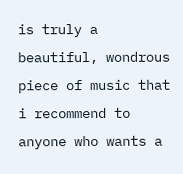is truly a beautiful, wondrous piece of music that i recommend to anyone who wants a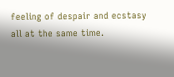feeling of despair and ecstasy all at the same time.